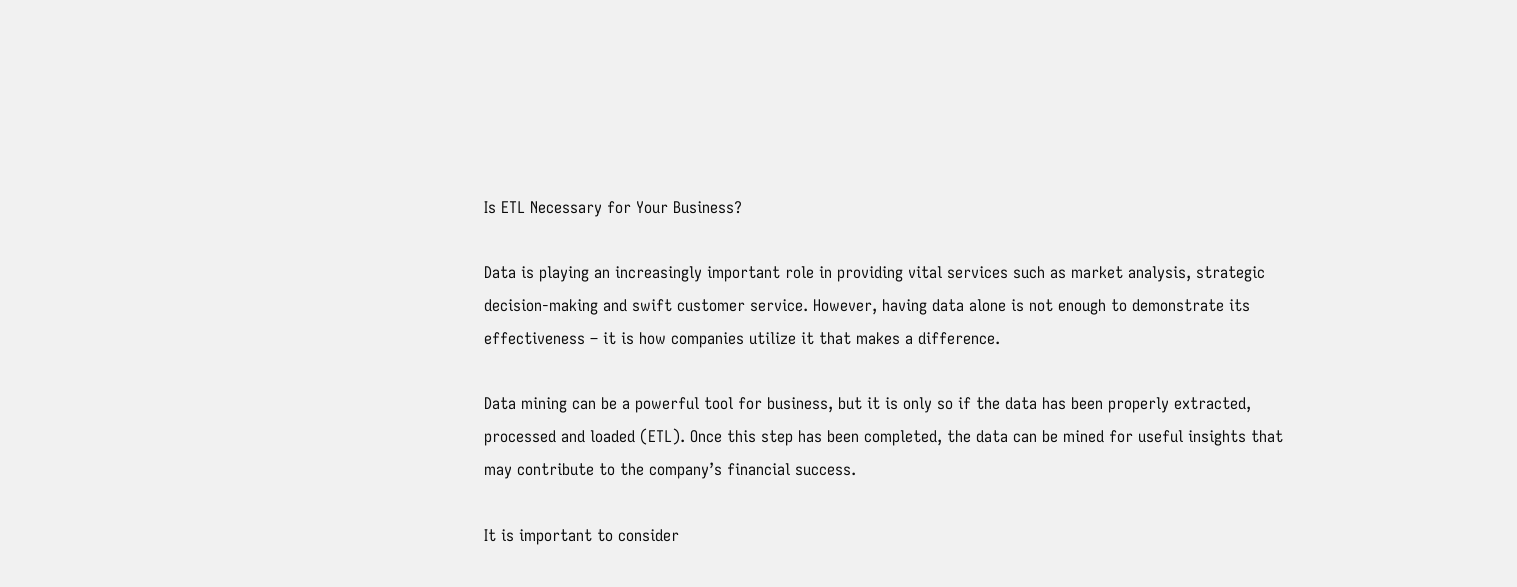Is ETL Necessary for Your Business?

Data is playing an increasingly important role in providing vital services such as market analysis, strategic decision-making and swift customer service. However, having data alone is not enough to demonstrate its effectiveness – it is how companies utilize it that makes a difference.

Data mining can be a powerful tool for business, but it is only so if the data has been properly extracted, processed and loaded (ETL). Once this step has been completed, the data can be mined for useful insights that may contribute to the company’s financial success.

It is important to consider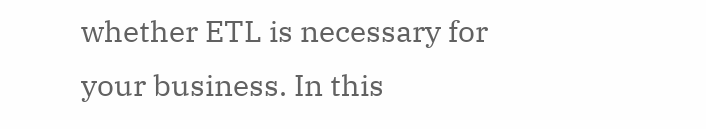whether ETL is necessary for your business. In this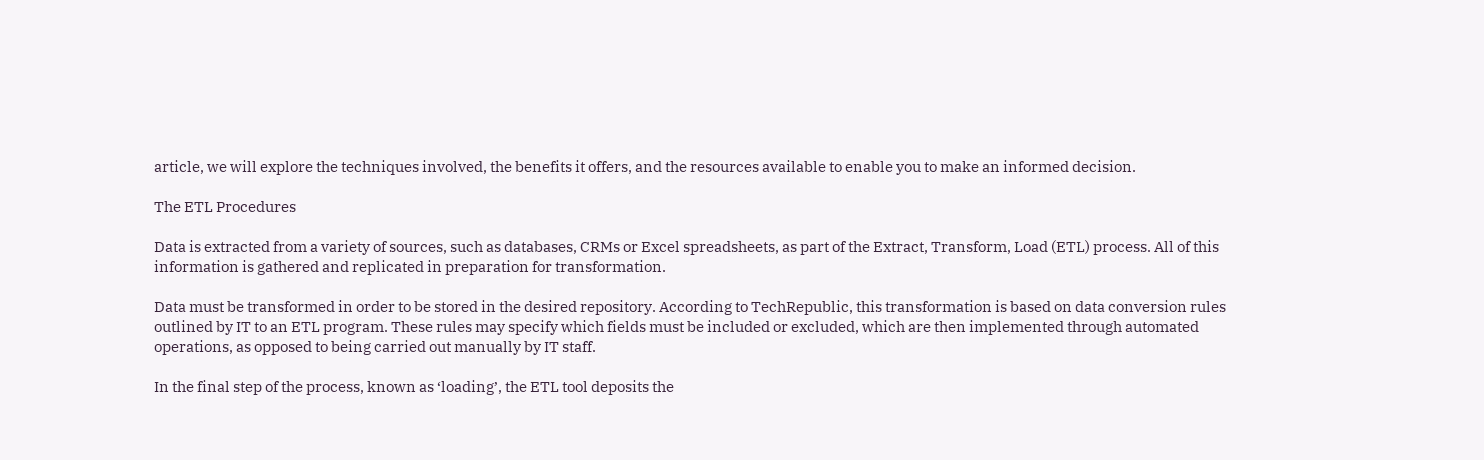article, we will explore the techniques involved, the benefits it offers, and the resources available to enable you to make an informed decision.

The ETL Procedures

Data is extracted from a variety of sources, such as databases, CRMs or Excel spreadsheets, as part of the Extract, Transform, Load (ETL) process. All of this information is gathered and replicated in preparation for transformation.

Data must be transformed in order to be stored in the desired repository. According to TechRepublic, this transformation is based on data conversion rules outlined by IT to an ETL program. These rules may specify which fields must be included or excluded, which are then implemented through automated operations, as opposed to being carried out manually by IT staff.

In the final step of the process, known as ‘loading’, the ETL tool deposits the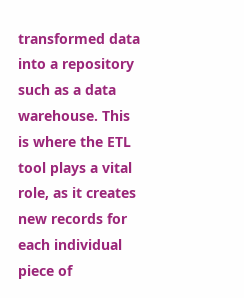transformed data into a repository such as a data warehouse. This is where the ETL tool plays a vital role, as it creates new records for each individual piece of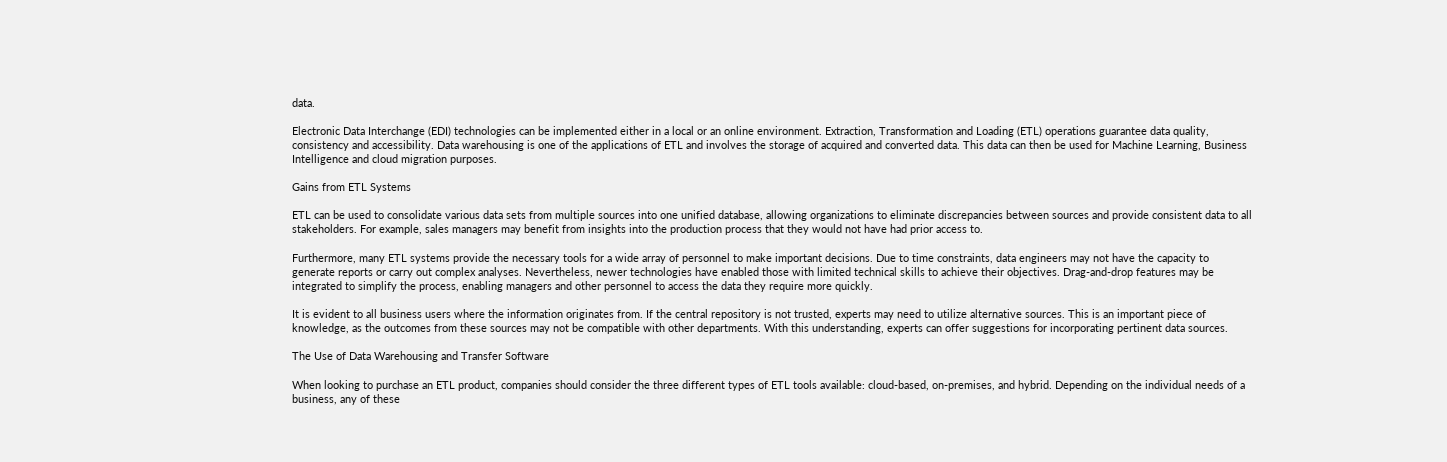data.

Electronic Data Interchange (EDI) technologies can be implemented either in a local or an online environment. Extraction, Transformation and Loading (ETL) operations guarantee data quality, consistency and accessibility. Data warehousing is one of the applications of ETL and involves the storage of acquired and converted data. This data can then be used for Machine Learning, Business Intelligence and cloud migration purposes.

Gains from ETL Systems

ETL can be used to consolidate various data sets from multiple sources into one unified database, allowing organizations to eliminate discrepancies between sources and provide consistent data to all stakeholders. For example, sales managers may benefit from insights into the production process that they would not have had prior access to.

Furthermore, many ETL systems provide the necessary tools for a wide array of personnel to make important decisions. Due to time constraints, data engineers may not have the capacity to generate reports or carry out complex analyses. Nevertheless, newer technologies have enabled those with limited technical skills to achieve their objectives. Drag-and-drop features may be integrated to simplify the process, enabling managers and other personnel to access the data they require more quickly.

It is evident to all business users where the information originates from. If the central repository is not trusted, experts may need to utilize alternative sources. This is an important piece of knowledge, as the outcomes from these sources may not be compatible with other departments. With this understanding, experts can offer suggestions for incorporating pertinent data sources.

The Use of Data Warehousing and Transfer Software

When looking to purchase an ETL product, companies should consider the three different types of ETL tools available: cloud-based, on-premises, and hybrid. Depending on the individual needs of a business, any of these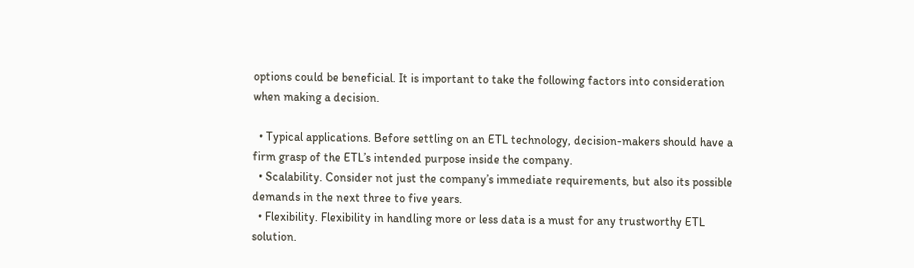options could be beneficial. It is important to take the following factors into consideration when making a decision.

  • Typical applications. Before settling on an ETL technology, decision-makers should have a firm grasp of the ETL’s intended purpose inside the company.
  • Scalability. Consider not just the company’s immediate requirements, but also its possible demands in the next three to five years.
  • Flexibility. Flexibility in handling more or less data is a must for any trustworthy ETL solution.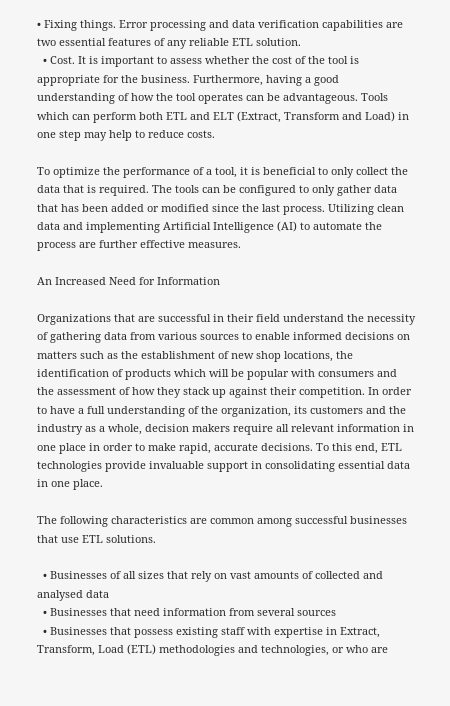• Fixing things. Error processing and data verification capabilities are two essential features of any reliable ETL solution.
  • Cost. It is important to assess whether the cost of the tool is appropriate for the business. Furthermore, having a good understanding of how the tool operates can be advantageous. Tools which can perform both ETL and ELT (Extract, Transform and Load) in one step may help to reduce costs.

To optimize the performance of a tool, it is beneficial to only collect the data that is required. The tools can be configured to only gather data that has been added or modified since the last process. Utilizing clean data and implementing Artificial Intelligence (AI) to automate the process are further effective measures.

An Increased Need for Information

Organizations that are successful in their field understand the necessity of gathering data from various sources to enable informed decisions on matters such as the establishment of new shop locations, the identification of products which will be popular with consumers and the assessment of how they stack up against their competition. In order to have a full understanding of the organization, its customers and the industry as a whole, decision makers require all relevant information in one place in order to make rapid, accurate decisions. To this end, ETL technologies provide invaluable support in consolidating essential data in one place.

The following characteristics are common among successful businesses that use ETL solutions.

  • Businesses of all sizes that rely on vast amounts of collected and analysed data
  • Businesses that need information from several sources
  • Businesses that possess existing staff with expertise in Extract, Transform, Load (ETL) methodologies and technologies, or who are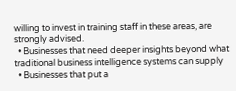willing to invest in training staff in these areas, are strongly advised.
  • Businesses that need deeper insights beyond what traditional business intelligence systems can supply
  • Businesses that put a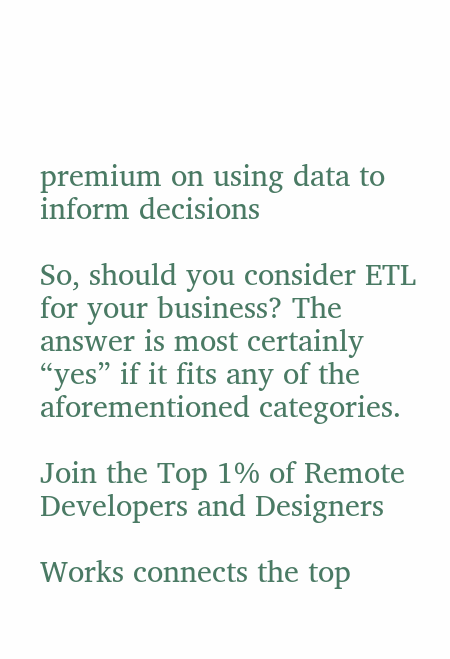premium on using data to inform decisions

So, should you consider ETL for your business? The answer is most certainly “yes” if it fits any of the aforementioned categories.

Join the Top 1% of Remote Developers and Designers

Works connects the top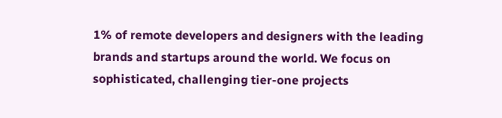1% of remote developers and designers with the leading brands and startups around the world. We focus on sophisticated, challenging tier-one projects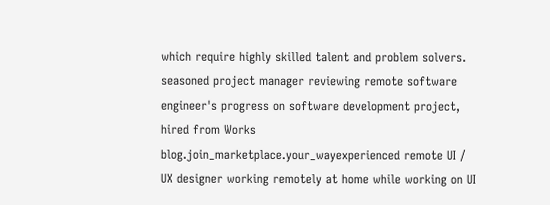which require highly skilled talent and problem solvers.
seasoned project manager reviewing remote software engineer's progress on software development project, hired from Works blog.join_marketplace.your_wayexperienced remote UI / UX designer working remotely at home while working on UI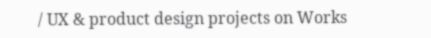/ UX & product design projects on Works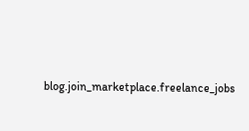blog.join_marketplace.freelance_jobs